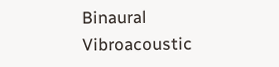Binaural Vibroacoustic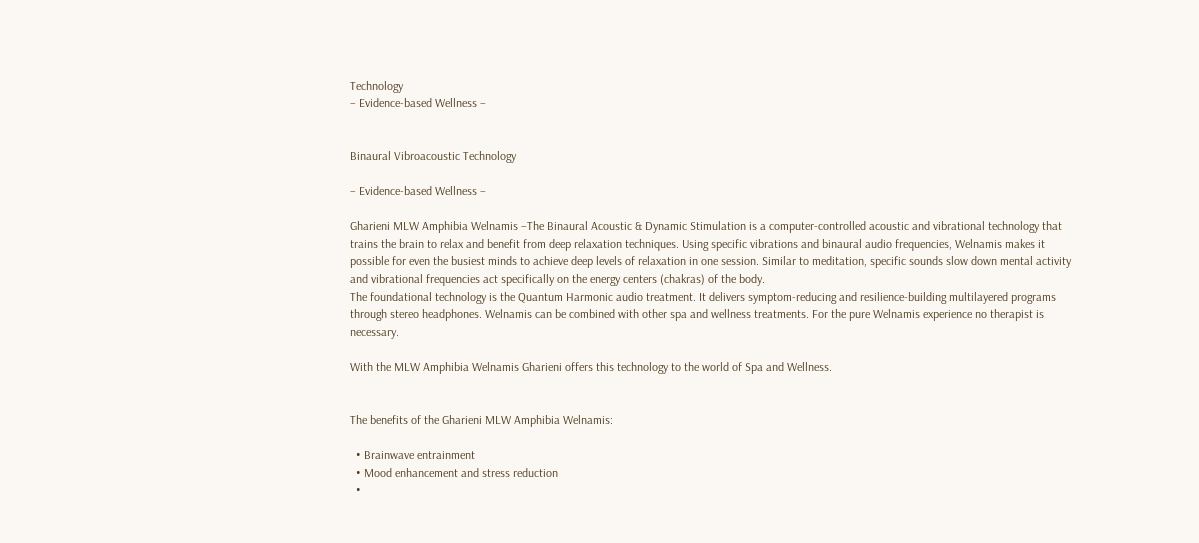Technology
– Evidence-based Wellness –


Binaural Vibroacoustic Technology

– Evidence-based Wellness –

Gharieni MLW Amphibia Welnamis –The Binaural Acoustic & Dynamic Stimulation is a computer-controlled acoustic and vibrational technology that trains the brain to relax and benefit from deep relaxation techniques. Using specific vibrations and binaural audio frequencies, Welnamis makes it possible for even the busiest minds to achieve deep levels of relaxation in one session. Similar to meditation, specific sounds slow down mental activity and vibrational frequencies act specifically on the energy centers (chakras) of the body.
The foundational technology is the Quantum Harmonic audio treatment. It delivers symptom-reducing and resilience-building multilayered programs through stereo headphones. Welnamis can be combined with other spa and wellness treatments. For the pure Welnamis experience no therapist is necessary.

With the MLW Amphibia Welnamis Gharieni offers this technology to the world of Spa and Wellness.


The benefits of the Gharieni MLW Amphibia Welnamis:

  • Brainwave entrainment
  • Mood enhancement and stress reduction
  •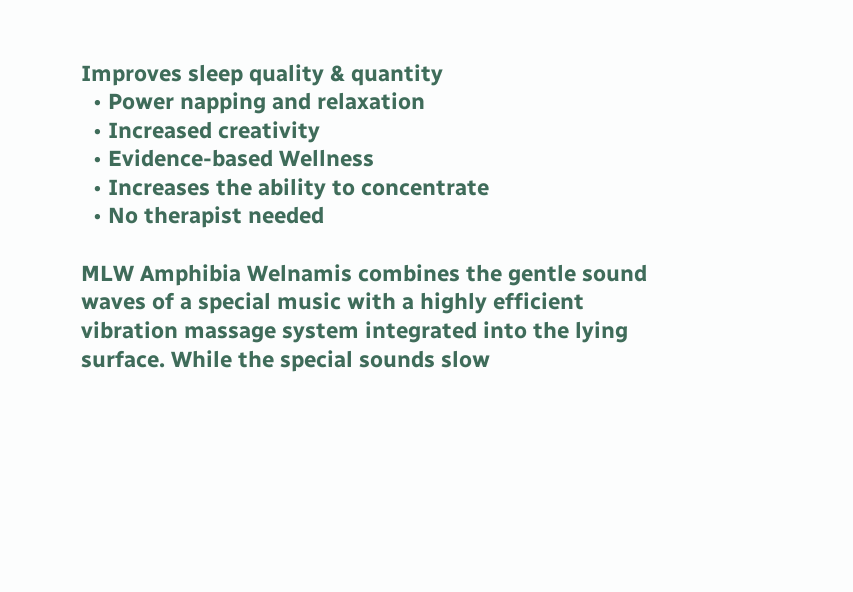Improves sleep quality & quantity
  • Power napping and relaxation
  • Increased creativity
  • Evidence-based Wellness
  • Increases the ability to concentrate
  • No therapist needed

MLW Amphibia Welnamis combines the gentle sound waves of a special music with a highly efficient vibration massage system integrated into the lying surface. While the special sounds slow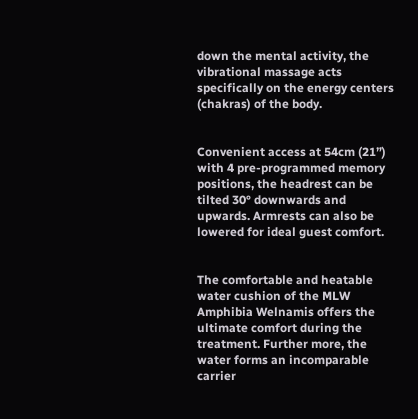down the mental activity, the vibrational massage acts specifically on the energy centers (chakras) of the body.


Convenient access at 54cm (21”) with 4 pre-programmed memory positions, the headrest can be tilted 30° downwards and upwards. Armrests can also be lowered for ideal guest comfort.


The comfortable and heatable water cushion of the MLW Amphibia Welnamis offers the ultimate comfort during the treatment. Further more, the water forms an incomparable carrier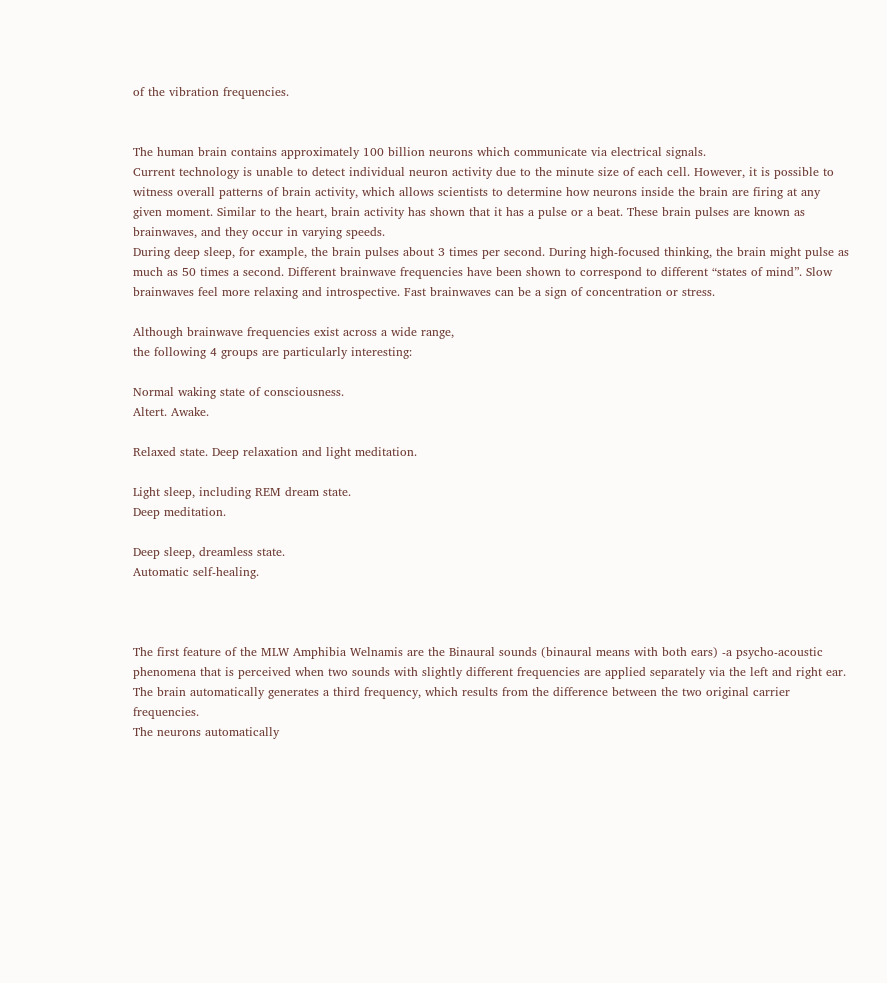of the vibration frequencies.


The human brain contains approximately 100 billion neurons which communicate via electrical signals.
Current technology is unable to detect individual neuron activity due to the minute size of each cell. However, it is possible to witness overall patterns of brain activity, which allows scientists to determine how neurons inside the brain are firing at any given moment. Similar to the heart, brain activity has shown that it has a pulse or a beat. These brain pulses are known as brainwaves, and they occur in varying speeds.
During deep sleep, for example, the brain pulses about 3 times per second. During high-focused thinking, the brain might pulse as much as 50 times a second. Different brainwave frequencies have been shown to correspond to different “states of mind”. Slow brainwaves feel more relaxing and introspective. Fast brainwaves can be a sign of concentration or stress.

Although brainwave frequencies exist across a wide range,
the following 4 groups are particularly interesting:

Normal waking state of consciousness.
Altert. Awake.

Relaxed state. Deep relaxation and light meditation.

Light sleep, including REM dream state.
Deep meditation.

Deep sleep, dreamless state.
Automatic self-healing.



The first feature of the MLW Amphibia Welnamis are the Binaural sounds (binaural means with both ears) -a psycho-acoustic phenomena that is perceived when two sounds with slightly different frequencies are applied separately via the left and right ear. The brain automatically generates a third frequency, which results from the difference between the two original carrier frequencies.
The neurons automatically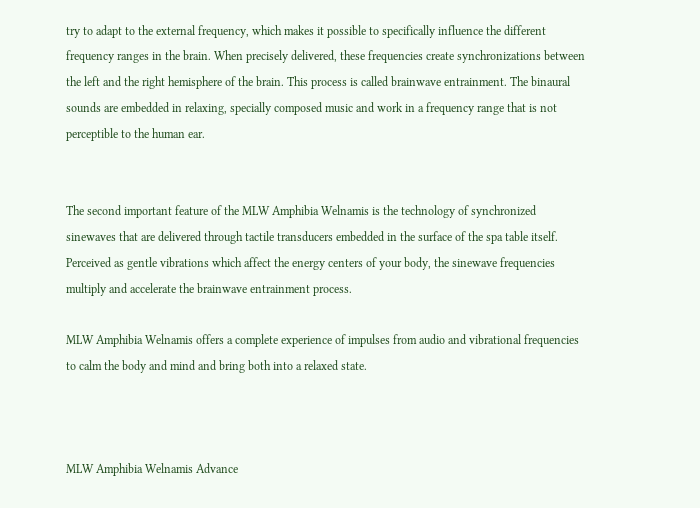try to adapt to the external frequency, which makes it possible to specifically influence the different frequency ranges in the brain. When precisely delivered, these frequencies create synchronizations between the left and the right hemisphere of the brain. This process is called brainwave entrainment. The binaural sounds are embedded in relaxing, specially composed music and work in a frequency range that is not perceptible to the human ear.


The second important feature of the MLW Amphibia Welnamis is the technology of synchronized sinewaves that are delivered through tactile transducers embedded in the surface of the spa table itself. Perceived as gentle vibrations which affect the energy centers of your body, the sinewave frequencies multiply and accelerate the brainwave entrainment process.

MLW Amphibia Welnamis offers a complete experience of impulses from audio and vibrational frequencies to calm the body and mind and bring both into a relaxed state.



MLW Amphibia Welnamis Advance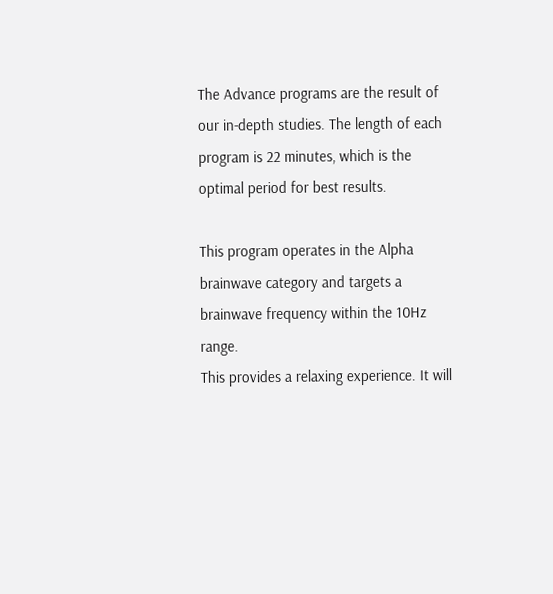The Advance programs are the result of our in-depth studies. The length of each program is 22 minutes, which is the optimal period for best results.

This program operates in the Alpha brainwave category and targets a brainwave frequency within the 10Hz range.
This provides a relaxing experience. It will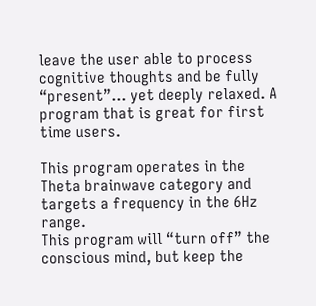leave the user able to process cognitive thoughts and be fully “present”… yet deeply relaxed. A program that is great for first time users.

This program operates in the Theta brainwave category and targets a frequency in the 6Hz range.
This program will “turn off” the conscious mind, but keep the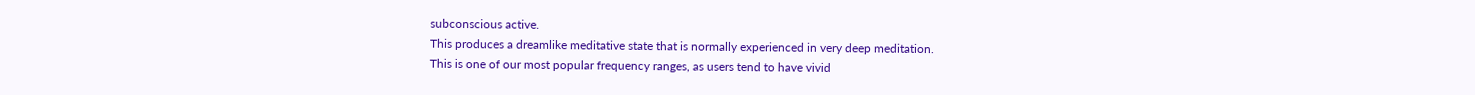subconscious active.
This produces a dreamlike meditative state that is normally experienced in very deep meditation.
This is one of our most popular frequency ranges, as users tend to have vivid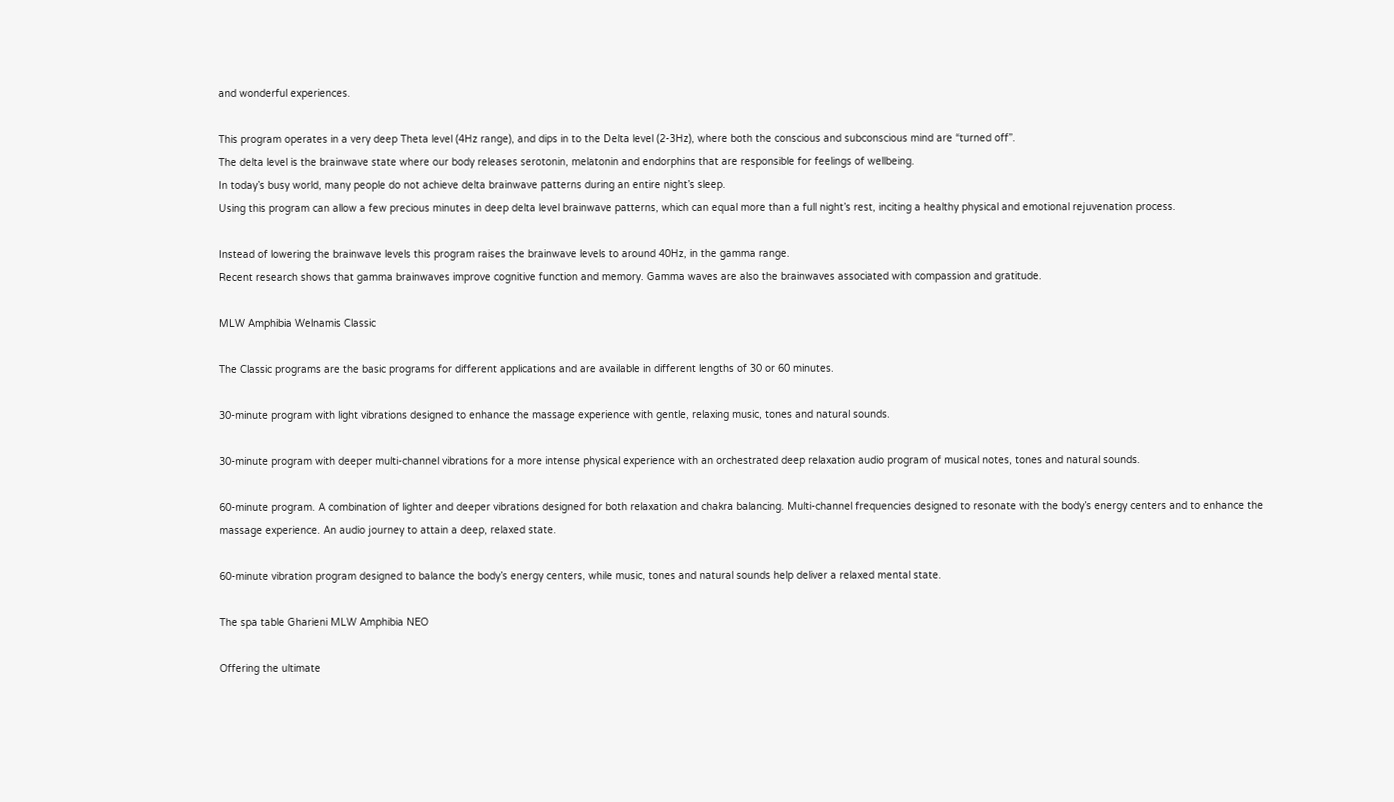and wonderful experiences.

This program operates in a very deep Theta level (4Hz range), and dips in to the Delta level (2-3Hz), where both the conscious and subconscious mind are “turned off”.
The delta level is the brainwave state where our body releases serotonin, melatonin and endorphins that are responsible for feelings of wellbeing.
In today’s busy world, many people do not achieve delta brainwave patterns during an entire night’s sleep.
Using this program can allow a few precious minutes in deep delta level brainwave patterns, which can equal more than a full night’s rest, inciting a healthy physical and emotional rejuvenation process.

Instead of lowering the brainwave levels this program raises the brainwave levels to around 40Hz, in the gamma range.
Recent research shows that gamma brainwaves improve cognitive function and memory. Gamma waves are also the brainwaves associated with compassion and gratitude.

MLW Amphibia Welnamis Classic

The Classic programs are the basic programs for different applications and are available in different lengths of 30 or 60 minutes.

30-minute program with light vibrations designed to enhance the massage experience with gentle, relaxing music, tones and natural sounds.

30-minute program with deeper multi-channel vibrations for a more intense physical experience with an orchestrated deep relaxation audio program of musical notes, tones and natural sounds.

60-minute program. A combination of lighter and deeper vibrations designed for both relaxation and chakra balancing. Multi-channel frequencies designed to resonate with the body’s energy centers and to enhance the massage experience. An audio journey to attain a deep, relaxed state.

60-minute vibration program designed to balance the body’s energy centers, while music, tones and natural sounds help deliver a relaxed mental state.

The spa table Gharieni MLW Amphibia NEO

Offering the ultimate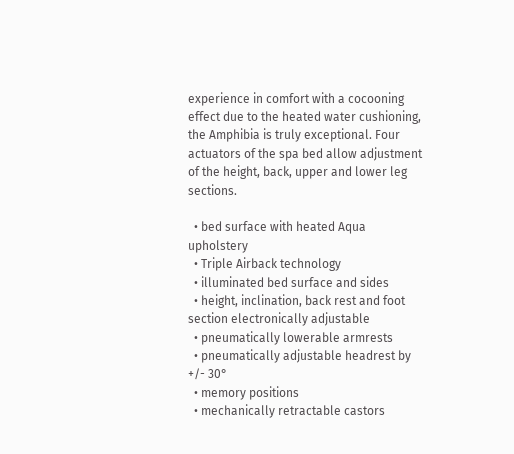experience in comfort with a cocooning effect due to the heated water cushioning, the Amphibia is truly exceptional. Four actuators of the spa bed allow adjustment of the height, back, upper and lower leg sections.

  • bed surface with heated Aqua upholstery
  • Triple Airback technology
  • illuminated bed surface and sides
  • height, inclination, back rest and foot section electronically adjustable
  • pneumatically lowerable armrests
  • pneumatically adjustable headrest by +/- 30°
  • memory positions
  • mechanically retractable castors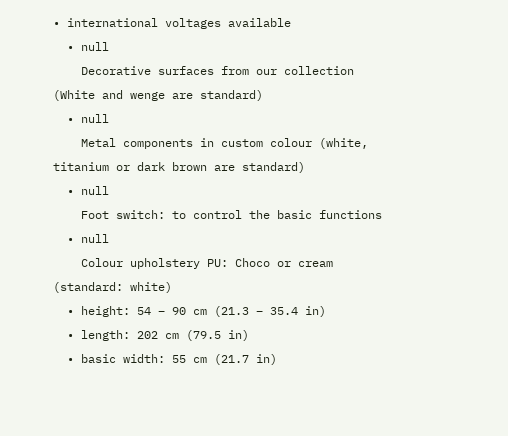• international voltages available
  • null
    Decorative surfaces from our collection (White and wenge are standard)
  • null
    Metal components in custom colour (white, titanium or dark brown are standard)
  • null
    Foot switch: to control the basic functions
  • null
    Colour upholstery PU: Choco or cream (standard: white)
  • height: 54 – 90 cm (21.3 – 35.4 in)
  • length: 202 cm (79.5 in)
  • basic width: 55 cm (21.7 in)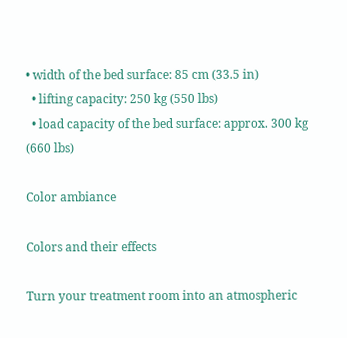• width of the bed surface: 85 cm (33.5 in)
  • lifting capacity: 250 kg (550 lbs)
  • load capacity of the bed surface: approx. 300 kg (660 lbs)

Color ambiance

Colors and their effects

Turn your treatment room into an atmospheric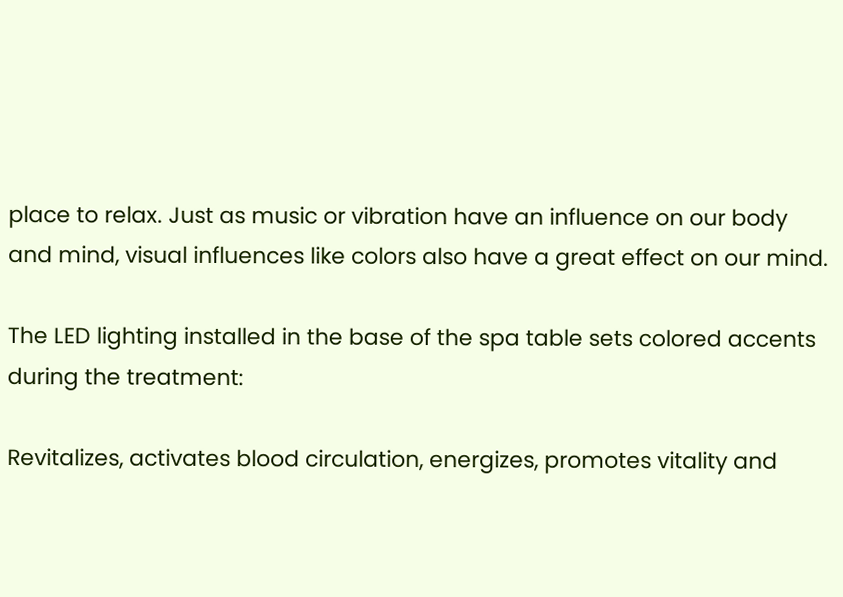place to relax. Just as music or vibration have an influence on our body and mind, visual influences like colors also have a great effect on our mind.

The LED lighting installed in the base of the spa table sets colored accents during the treatment:

Revitalizes, activates blood circulation, energizes, promotes vitality and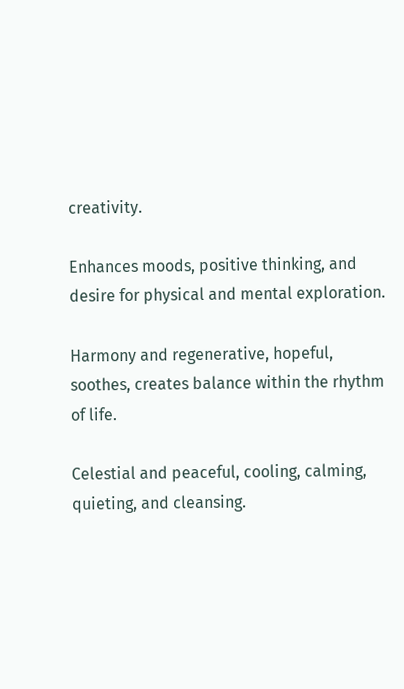creativity.

Enhances moods, positive thinking, and desire for physical and mental exploration.

Harmony and regenerative, hopeful, soothes, creates balance within the rhythm of life.

Celestial and peaceful, cooling, calming, quieting, and cleansing.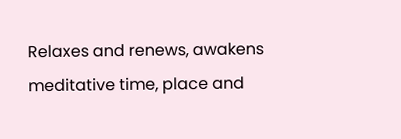Relaxes and renews, awakens meditative time, place and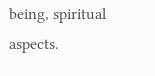being, spiritual aspects.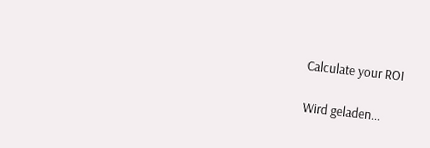Calculate your ROI

Wird geladen...